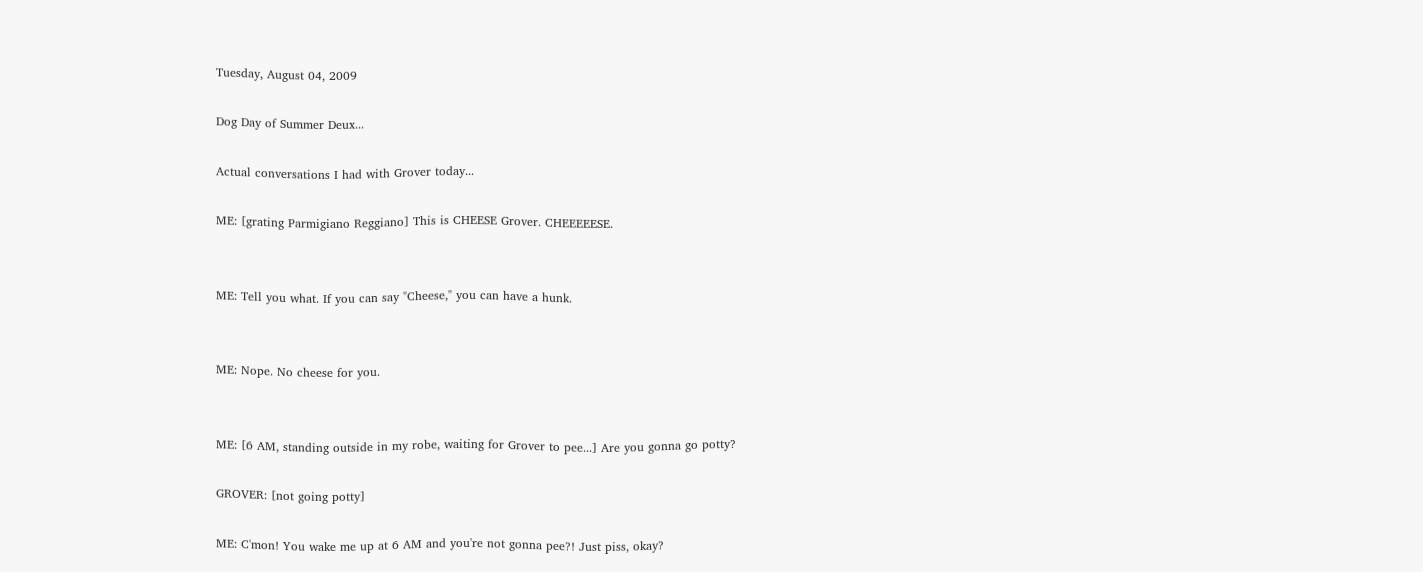Tuesday, August 04, 2009

Dog Day of Summer Deux...

Actual conversations I had with Grover today...

ME: [grating Parmigiano Reggiano] This is CHEESE Grover. CHEEEEESE.


ME: Tell you what. If you can say "Cheese," you can have a hunk.


ME: Nope. No cheese for you.


ME: [6 AM, standing outside in my robe, waiting for Grover to pee...] Are you gonna go potty?

GROVER: [not going potty]

ME: C'mon! You wake me up at 6 AM and you're not gonna pee?! Just piss, okay?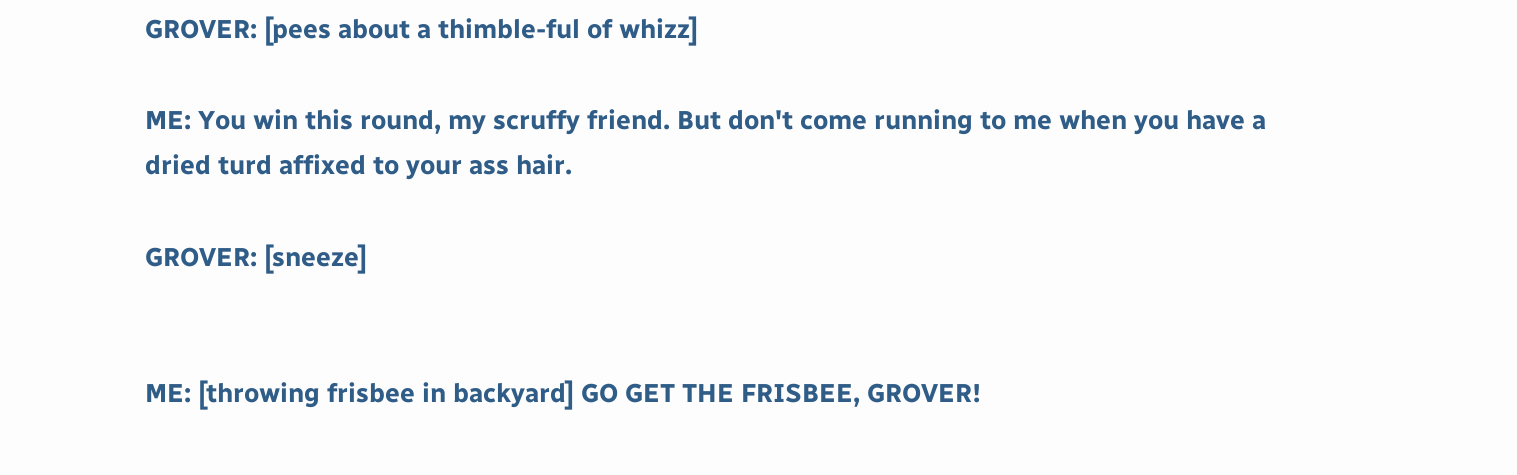GROVER: [pees about a thimble-ful of whizz]

ME: You win this round, my scruffy friend. But don't come running to me when you have a dried turd affixed to your ass hair.

GROVER: [sneeze]


ME: [throwing frisbee in backyard] GO GET THE FRISBEE, GROVER!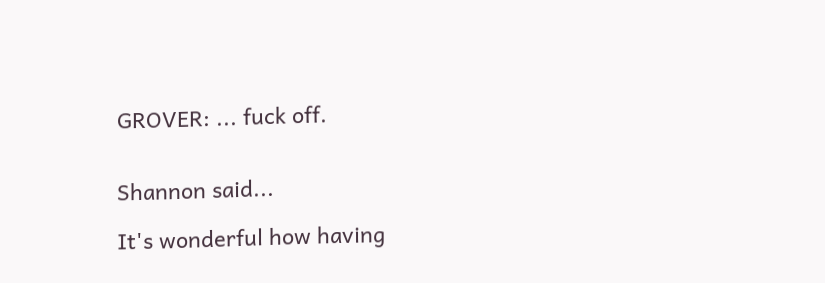GROVER: ... fuck off.


Shannon said...

It's wonderful how having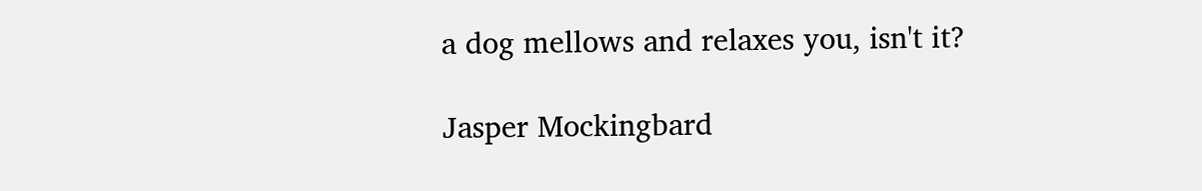a dog mellows and relaxes you, isn't it?

Jasper Mockingbard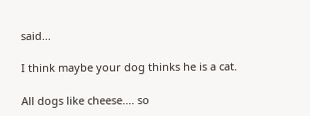said...

I think maybe your dog thinks he is a cat.

All dogs like cheese.... so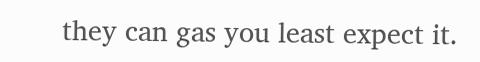they can gas you least expect it.